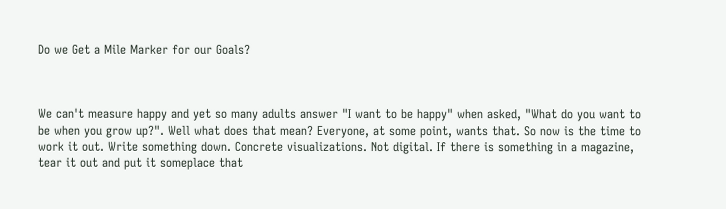Do we Get a Mile Marker for our Goals?



We can't measure happy and yet so many adults answer "I want to be happy" when asked, "What do you want to be when you grow up?". Well what does that mean? Everyone, at some point, wants that. So now is the time to work it out. Write something down. Concrete visualizations. Not digital. If there is something in a magazine, tear it out and put it someplace that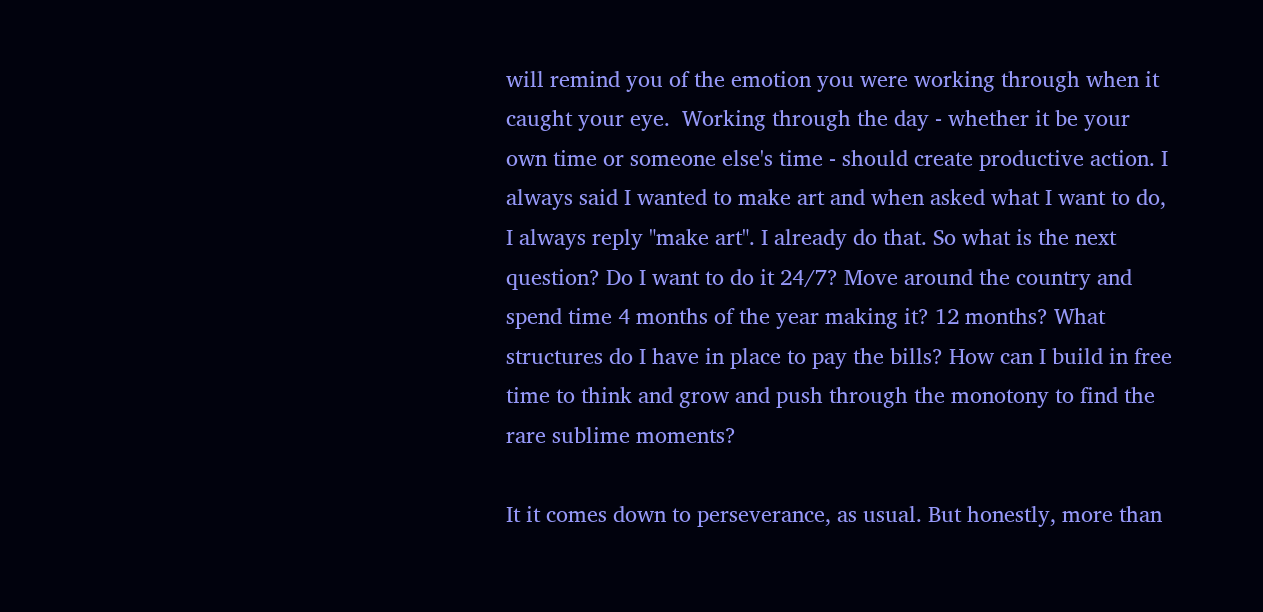will remind you of the emotion you were working through when it caught your eye.  Working through the day - whether it be your own time or someone else's time - should create productive action. I always said I wanted to make art and when asked what I want to do, I always reply "make art". I already do that. So what is the next question? Do I want to do it 24/7? Move around the country and spend time 4 months of the year making it? 12 months? What structures do I have in place to pay the bills? How can I build in free time to think and grow and push through the monotony to find the rare sublime moments?

It it comes down to perseverance, as usual. But honestly, more than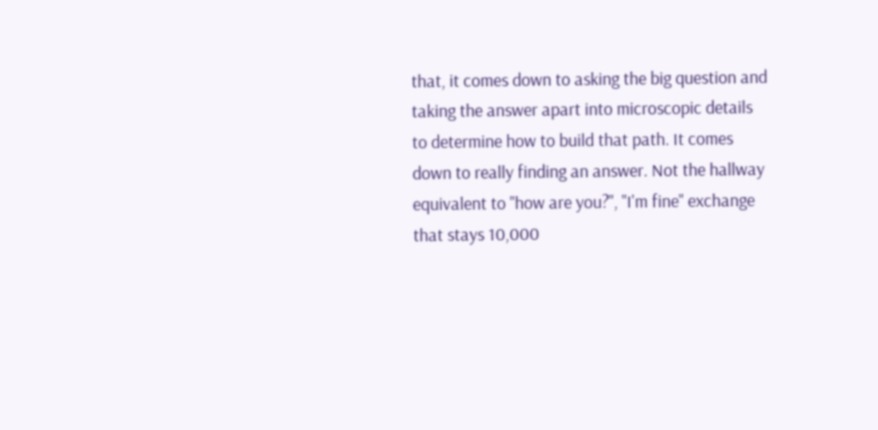that, it comes down to asking the big question and taking the answer apart into microscopic details to determine how to build that path. It comes down to really finding an answer. Not the hallway equivalent to "how are you?", "I'm fine" exchange that stays 10,000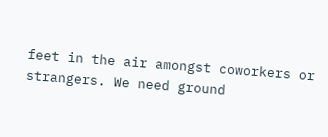feet in the air amongst coworkers or strangers. We need ground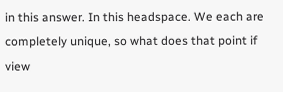in this answer. In this headspace. We each are completely unique, so what does that point if view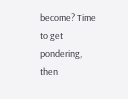become? Time to get pondering, then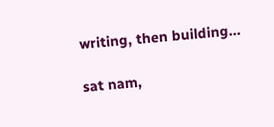writing, then building...

sat nam,